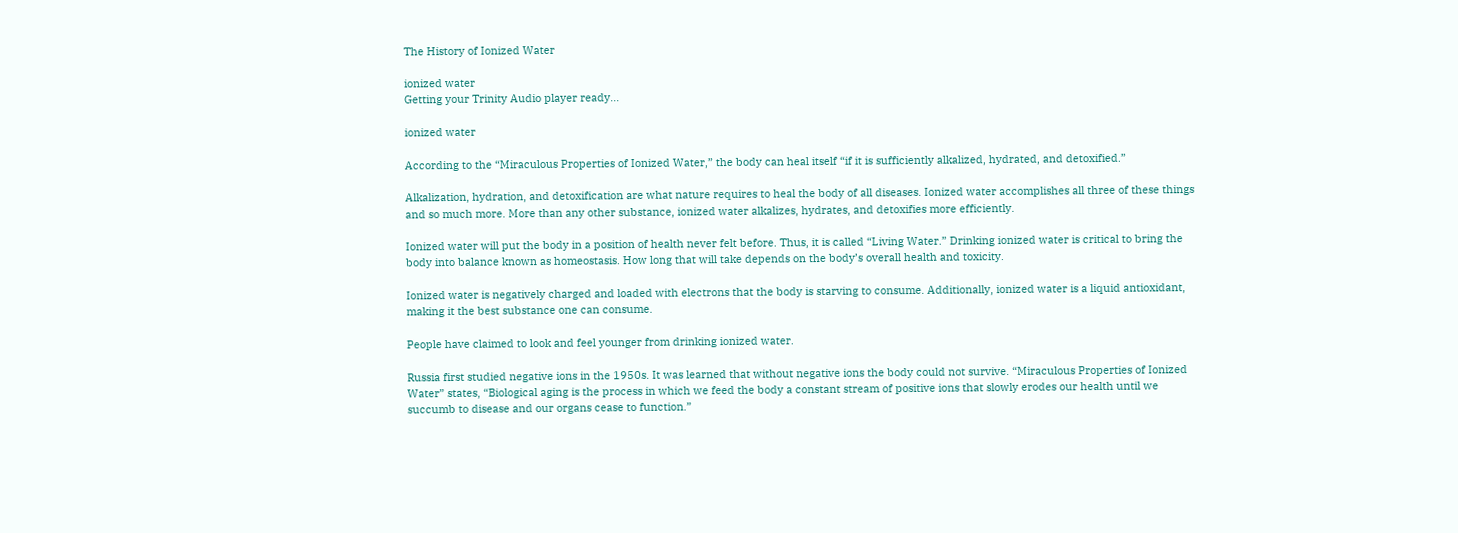The History of Ionized Water

ionized water
Getting your Trinity Audio player ready...

ionized water

According to the “Miraculous Properties of Ionized Water,” the body can heal itself “if it is sufficiently alkalized, hydrated, and detoxified.”

Alkalization, hydration, and detoxification are what nature requires to heal the body of all diseases. Ionized water accomplishes all three of these things and so much more. More than any other substance, ionized water alkalizes, hydrates, and detoxifies more efficiently.

Ionized water will put the body in a position of health never felt before. Thus, it is called “Living Water.” Drinking ionized water is critical to bring the body into balance known as homeostasis. How long that will take depends on the body’s overall health and toxicity.

Ionized water is negatively charged and loaded with electrons that the body is starving to consume. Additionally, ionized water is a liquid antioxidant, making it the best substance one can consume.

People have claimed to look and feel younger from drinking ionized water.

Russia first studied negative ions in the 1950s. It was learned that without negative ions the body could not survive. “Miraculous Properties of Ionized Water” states, “Biological aging is the process in which we feed the body a constant stream of positive ions that slowly erodes our health until we succumb to disease and our organs cease to function.”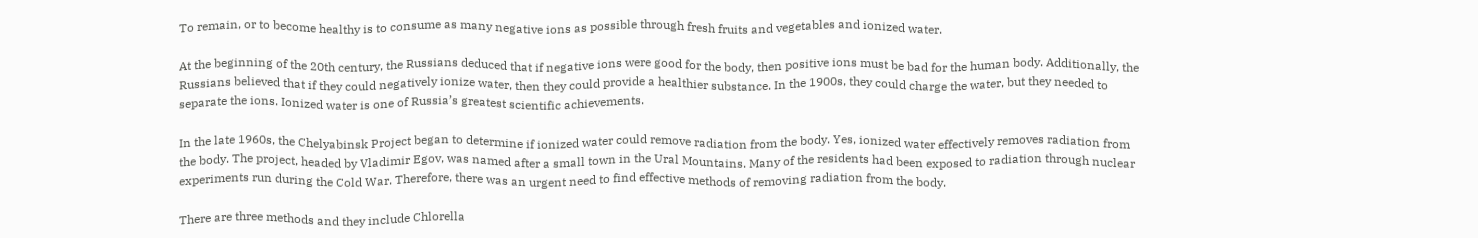To remain, or to become healthy is to consume as many negative ions as possible through fresh fruits and vegetables and ionized water.

At the beginning of the 20th century, the Russians deduced that if negative ions were good for the body, then positive ions must be bad for the human body. Additionally, the Russians believed that if they could negatively ionize water, then they could provide a healthier substance. In the 1900s, they could charge the water, but they needed to separate the ions. Ionized water is one of Russia’s greatest scientific achievements.

In the late 1960s, the Chelyabinsk Project began to determine if ionized water could remove radiation from the body. Yes, ionized water effectively removes radiation from the body. The project, headed by Vladimir Egov, was named after a small town in the Ural Mountains. Many of the residents had been exposed to radiation through nuclear experiments run during the Cold War. Therefore, there was an urgent need to find effective methods of removing radiation from the body.

There are three methods and they include Chlorella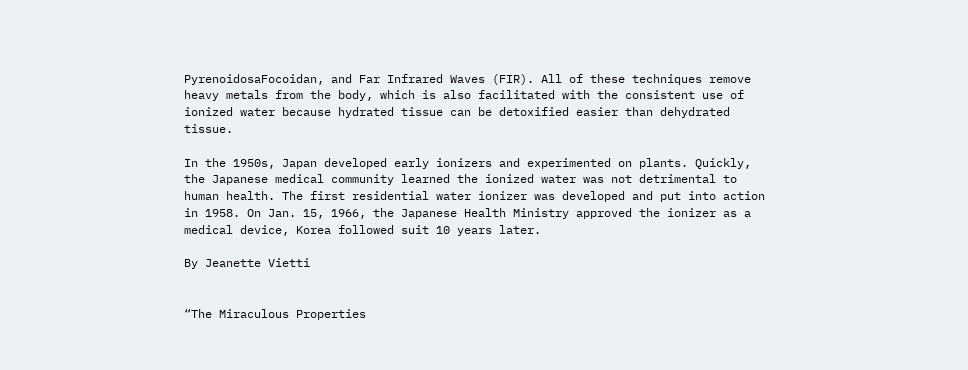PyrenoidosaFocoidan, and Far Infrared Waves (FIR). All of these techniques remove heavy metals from the body, which is also facilitated with the consistent use of ionized water because hydrated tissue can be detoxified easier than dehydrated tissue.

In the 1950s, Japan developed early ionizers and experimented on plants. Quickly, the Japanese medical community learned the ionized water was not detrimental to human health. The first residential water ionizer was developed and put into action in 1958. On Jan. 15, 1966, the Japanese Health Ministry approved the ionizer as a medical device, Korea followed suit 10 years later.

By Jeanette Vietti


“The Miraculous Properties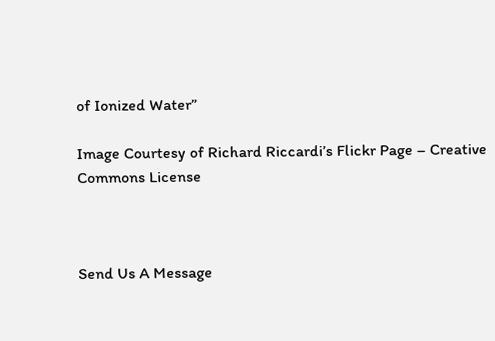of Ionized Water”

Image Courtesy of Richard Riccardi’s Flickr Page – Creative Commons License



Send Us A Message